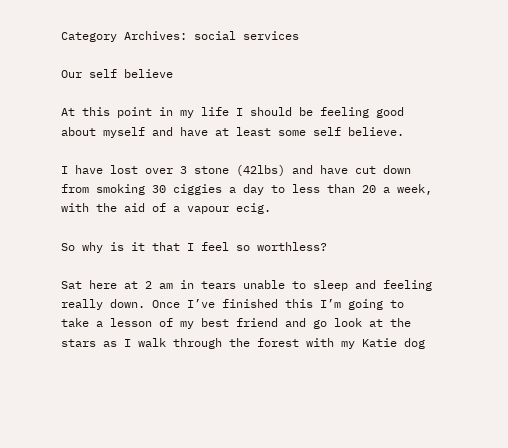Category Archives: social services

Our self believe

At this point in my life I should be feeling good about myself and have at least some self believe.

I have lost over 3 stone (42lbs) and have cut down from smoking 30 ciggies a day to less than 20 a week, with the aid of a vapour ecig.

So why is it that I feel so worthless?

Sat here at 2 am in tears unable to sleep and feeling really down. Once I’ve finished this I’m going to take a lesson of my best friend and go look at the stars as I walk through the forest with my Katie dog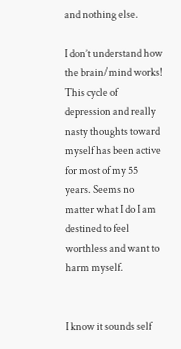and nothing else.

I don’t understand how the brain/mind works!
This cycle of depression and really nasty thoughts toward myself has been active for most of my 55 years. Seems no matter what I do I am destined to feel worthless and want to harm myself.


I know it sounds self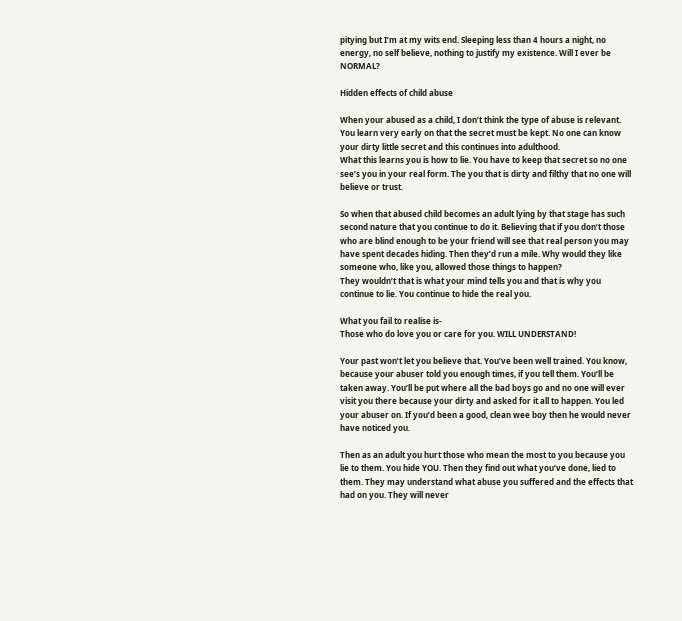pitying but I’m at my wits end. Sleeping less than 4 hours a night, no energy, no self believe, nothing to justify my existence. Will I ever be NORMAL?

Hidden effects of child abuse

When your abused as a child, I don’t think the type of abuse is relevant. You learn very early on that the secret must be kept. No one can know your dirty little secret and this continues into adulthood.
What this learns you is how to lie. You have to keep that secret so no one see’s you in your real form. The you that is dirty and filthy that no one will believe or trust.

So when that abused child becomes an adult lying by that stage has such second nature that you continue to do it. Believing that if you don’t those who are blind enough to be your friend will see that real person you may have spent decades hiding. Then they’d run a mile. Why would they like someone who, like you, allowed those things to happen?
They wouldn’t that is what your mind tells you and that is why you continue to lie. You continue to hide the real you.

What you fail to realise is-
Those who do love you or care for you. WILL UNDERSTAND!

Your past won’t let you believe that. You’ve been well trained. You know, because your abuser told you enough times, if you tell them. You’ll be taken away. You’ll be put where all the bad boys go and no one will ever visit you there because your dirty and asked for it all to happen. You led your abuser on. If you’d been a good, clean wee boy then he would never have noticed you.

Then as an adult you hurt those who mean the most to you because you lie to them. You hide YOU. Then they find out what you’ve done, lied to them. They may understand what abuse you suffered and the effects that had on you. They will never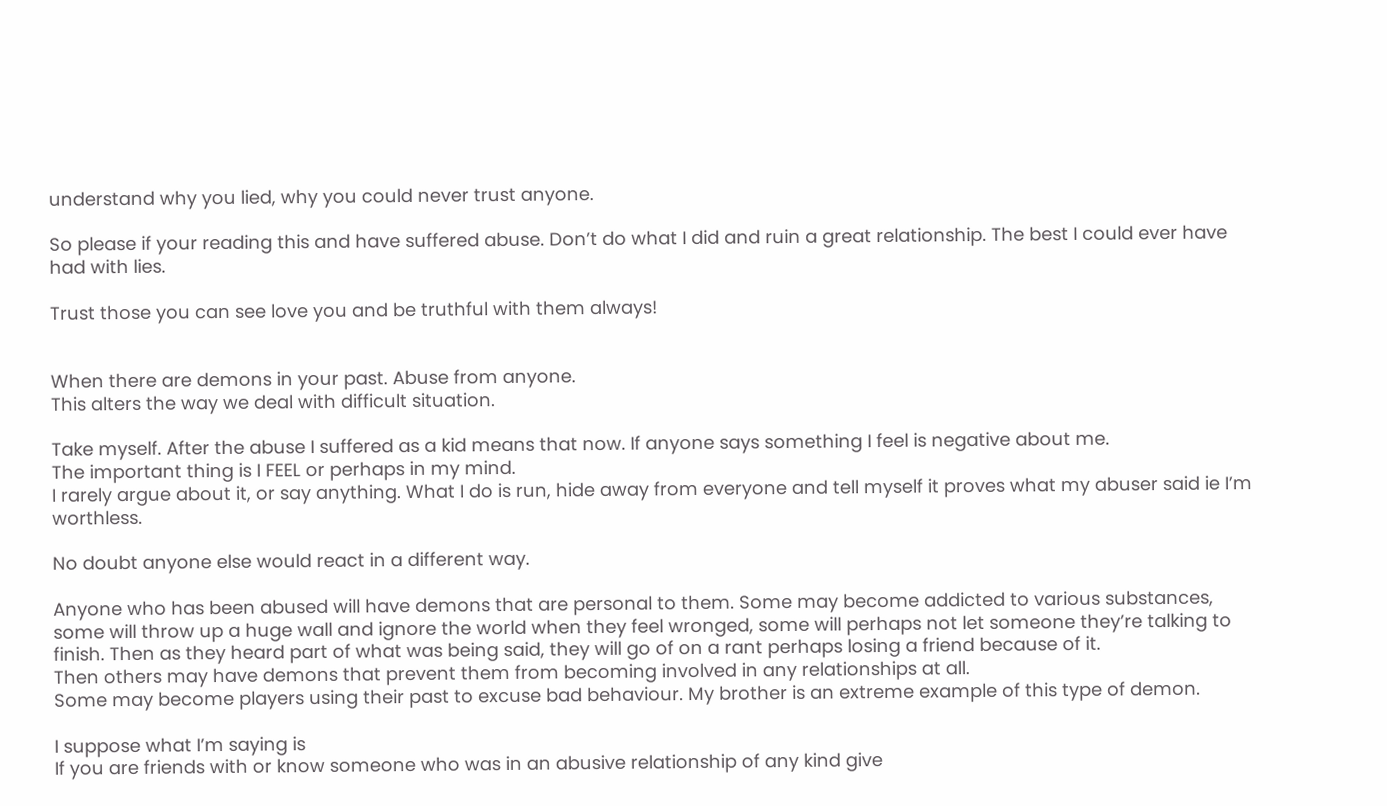understand why you lied, why you could never trust anyone.

So please if your reading this and have suffered abuse. Don’t do what I did and ruin a great relationship. The best I could ever have had with lies.

Trust those you can see love you and be truthful with them always!


When there are demons in your past. Abuse from anyone.
This alters the way we deal with difficult situation.

Take myself. After the abuse I suffered as a kid means that now. If anyone says something I feel is negative about me.
The important thing is I FEEL or perhaps in my mind.
I rarely argue about it, or say anything. What I do is run, hide away from everyone and tell myself it proves what my abuser said ie I’m worthless.

No doubt anyone else would react in a different way.

Anyone who has been abused will have demons that are personal to them. Some may become addicted to various substances, some will throw up a huge wall and ignore the world when they feel wronged, some will perhaps not let someone they’re talking to finish. Then as they heard part of what was being said, they will go of on a rant perhaps losing a friend because of it.
Then others may have demons that prevent them from becoming involved in any relationships at all.
Some may become players using their past to excuse bad behaviour. My brother is an extreme example of this type of demon.

I suppose what I’m saying is
If you are friends with or know someone who was in an abusive relationship of any kind give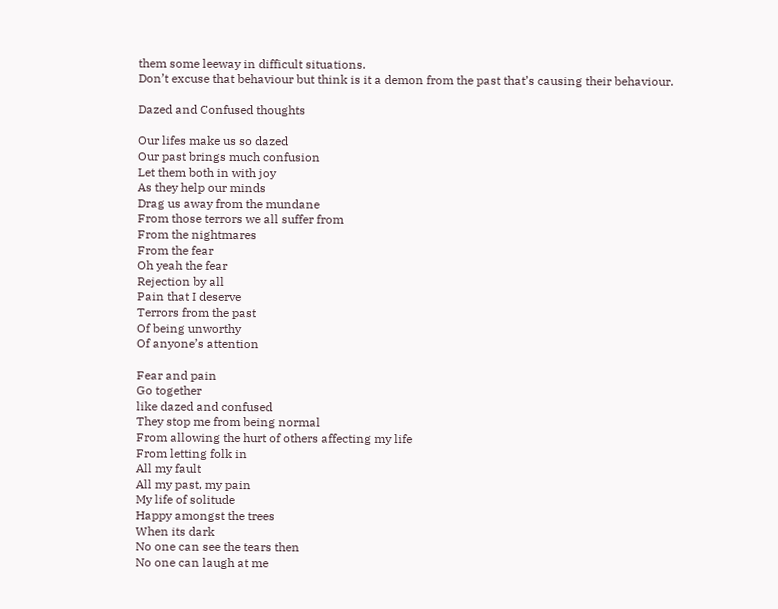them some leeway in difficult situations.
Don’t excuse that behaviour but think is it a demon from the past that’s causing their behaviour.

Dazed and Confused thoughts

Our lifes make us so dazed
Our past brings much confusion
Let them both in with joy
As they help our minds
Drag us away from the mundane
From those terrors we all suffer from
From the nightmares
From the fear
Oh yeah the fear
Rejection by all
Pain that I deserve
Terrors from the past
Of being unworthy
Of anyone’s attention

Fear and pain
Go together
like dazed and confused
They stop me from being normal
From allowing the hurt of others affecting my life
From letting folk in
All my fault
All my past, my pain
My life of solitude
Happy amongst the trees
When its dark
No one can see the tears then
No one can laugh at me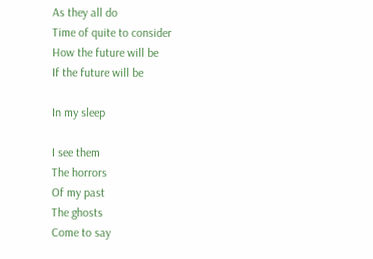As they all do
Time of quite to consider
How the future will be
If the future will be

In my sleep

I see them
The horrors
Of my past
The ghosts
Come to say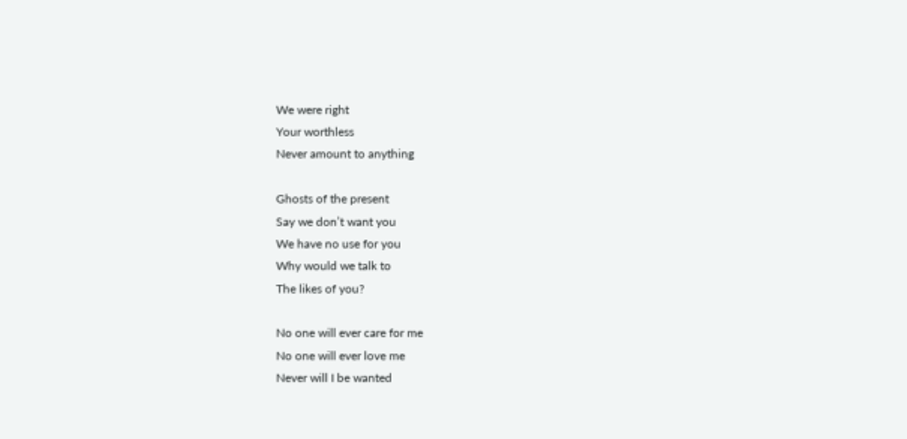We were right
Your worthless
Never amount to anything

Ghosts of the present
Say we don’t want you
We have no use for you
Why would we talk to
The likes of you?

No one will ever care for me
No one will ever love me
Never will I be wanted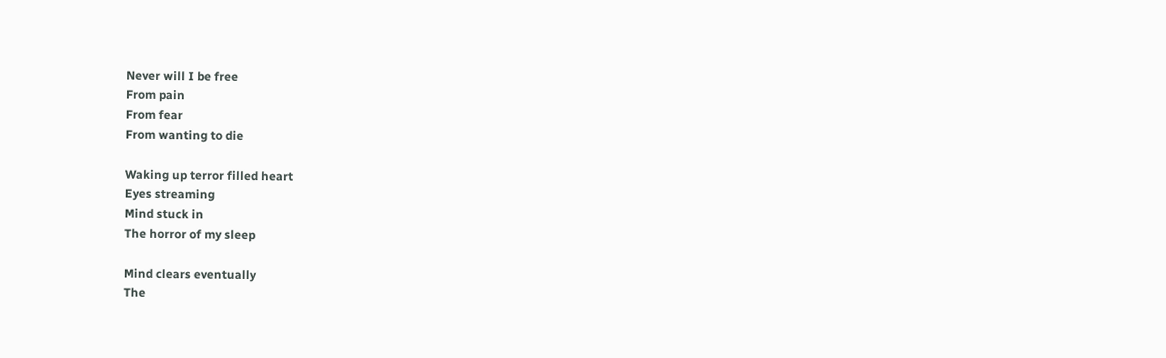Never will I be free
From pain
From fear
From wanting to die

Waking up terror filled heart
Eyes streaming
Mind stuck in
The horror of my sleep

Mind clears eventually
The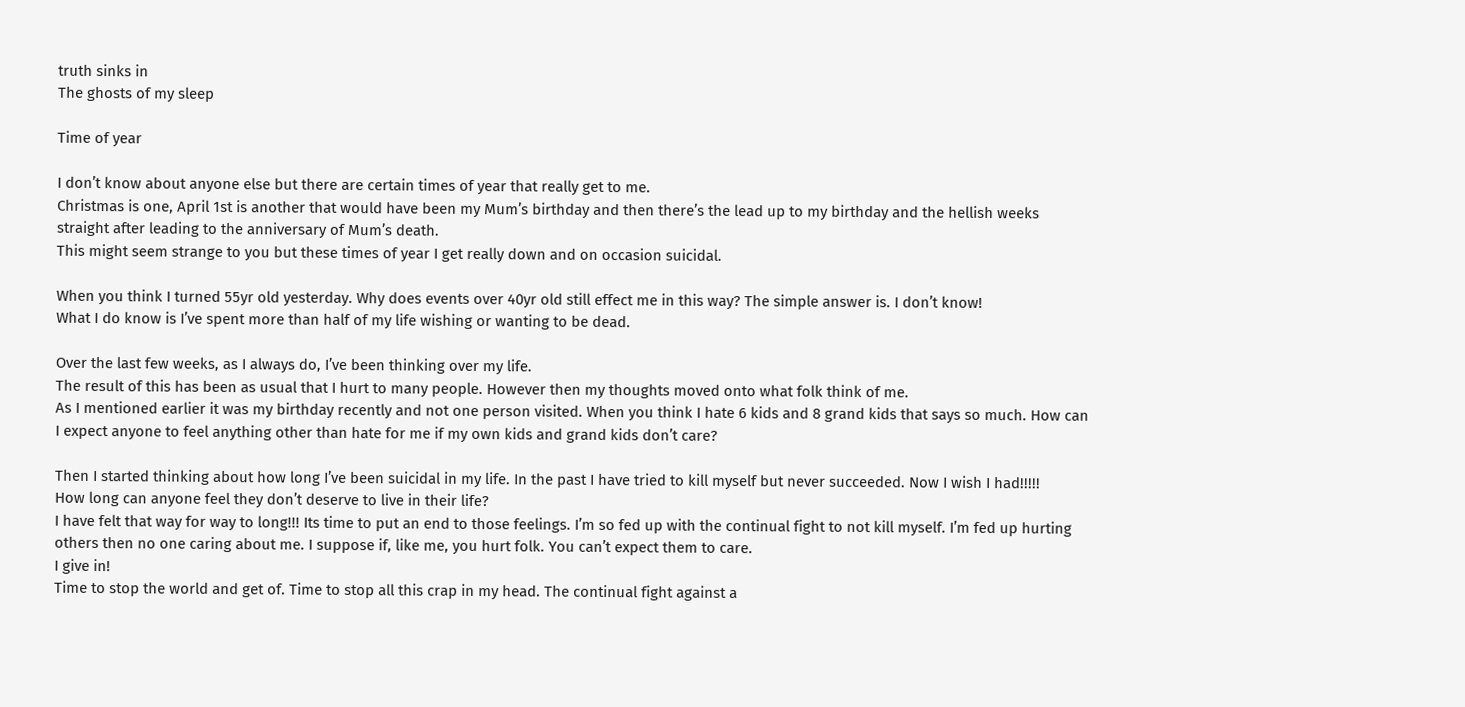truth sinks in
The ghosts of my sleep

Time of year

I don’t know about anyone else but there are certain times of year that really get to me.
Christmas is one, April 1st is another that would have been my Mum’s birthday and then there’s the lead up to my birthday and the hellish weeks straight after leading to the anniversary of Mum’s death.
This might seem strange to you but these times of year I get really down and on occasion suicidal.

When you think I turned 55yr old yesterday. Why does events over 40yr old still effect me in this way? The simple answer is. I don’t know!
What I do know is I’ve spent more than half of my life wishing or wanting to be dead.

Over the last few weeks, as I always do, I’ve been thinking over my life.
The result of this has been as usual that I hurt to many people. However then my thoughts moved onto what folk think of me.
As I mentioned earlier it was my birthday recently and not one person visited. When you think I hate 6 kids and 8 grand kids that says so much. How can I expect anyone to feel anything other than hate for me if my own kids and grand kids don’t care?

Then I started thinking about how long I’ve been suicidal in my life. In the past I have tried to kill myself but never succeeded. Now I wish I had!!!!!
How long can anyone feel they don’t deserve to live in their life?
I have felt that way for way to long!!! Its time to put an end to those feelings. I’m so fed up with the continual fight to not kill myself. I’m fed up hurting others then no one caring about me. I suppose if, like me, you hurt folk. You can’t expect them to care.
I give in!
Time to stop the world and get of. Time to stop all this crap in my head. The continual fight against a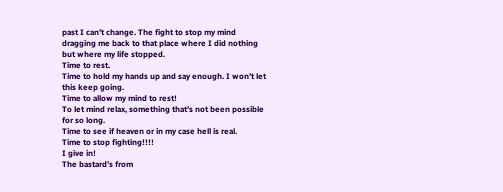past I can’t change. The fight to stop my mind dragging me back to that place where I did nothing but where my life stopped.
Time to rest.
Time to hold my hands up and say enough. I won’t let this keep going.
Time to allow my mind to rest!
To let mind relax, something that’s not been possible for so long.
Time to see if heaven or in my case hell is real.
Time to stop fighting!!!!
I give in!
The bastard’s from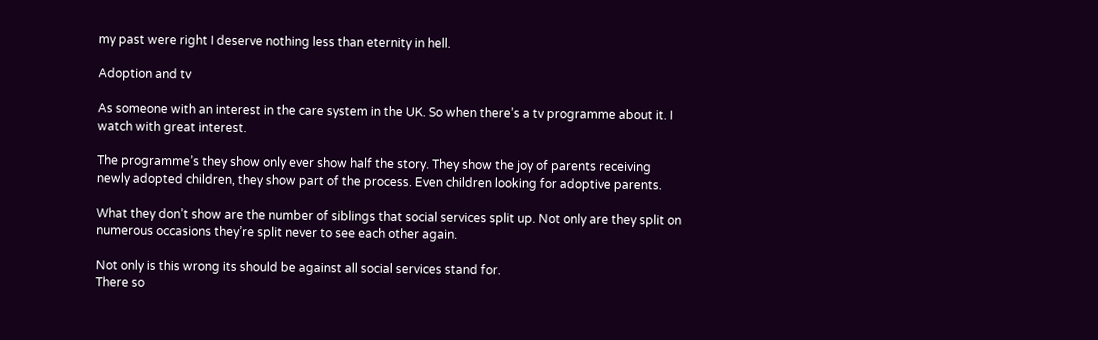my past were right I deserve nothing less than eternity in hell.

Adoption and tv

As someone with an interest in the care system in the UK. So when there’s a tv programme about it. I watch with great interest.

The programme’s they show only ever show half the story. They show the joy of parents receiving newly adopted children, they show part of the process. Even children looking for adoptive parents.

What they don’t show are the number of siblings that social services split up. Not only are they split on numerous occasions they’re split never to see each other again.

Not only is this wrong its should be against all social services stand for.
There so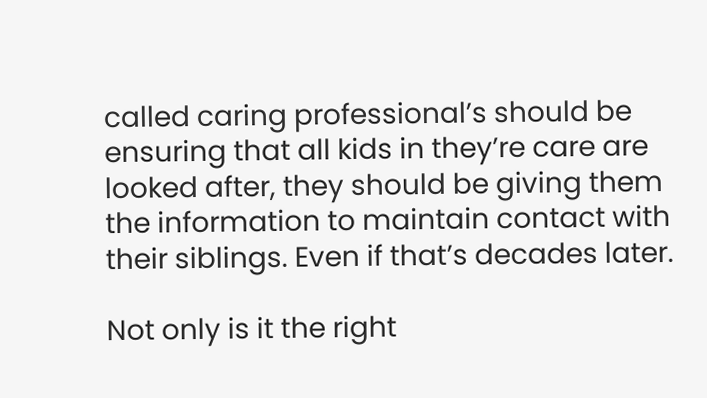called caring professional’s should be ensuring that all kids in they’re care are looked after, they should be giving them the information to maintain contact with their siblings. Even if that’s decades later.

Not only is it the right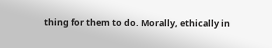thing for them to do. Morally, ethically in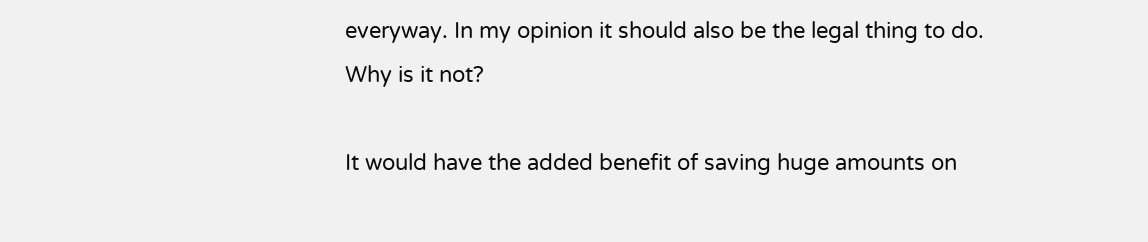everyway. In my opinion it should also be the legal thing to do.
Why is it not?

It would have the added benefit of saving huge amounts on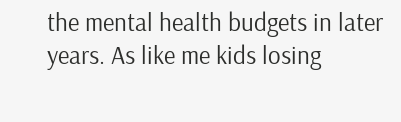the mental health budgets in later years. As like me kids losing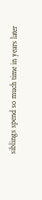siblings spend so much time in years later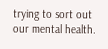trying to sort out our mental health.